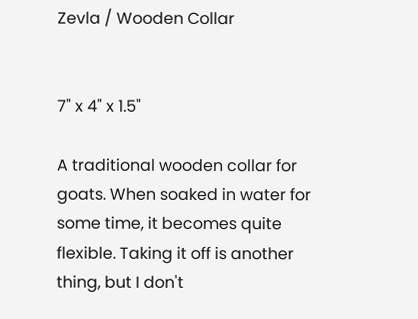Zevla / Wooden Collar


7" x 4" x 1.5"

A traditional wooden collar for goats. When soaked in water for some time, it becomes quite flexible. Taking it off is another thing, but I don't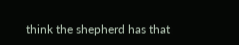think the shepherd has that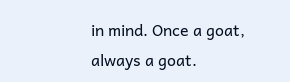in mind. Once a goat, always a goat.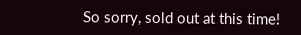So sorry, sold out at this time!